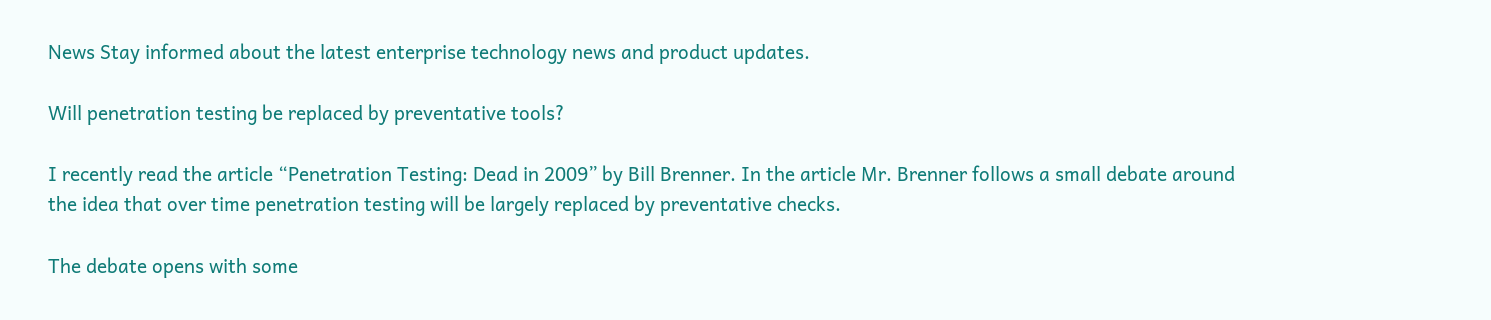News Stay informed about the latest enterprise technology news and product updates.

Will penetration testing be replaced by preventative tools?

I recently read the article “Penetration Testing: Dead in 2009” by Bill Brenner. In the article Mr. Brenner follows a small debate around the idea that over time penetration testing will be largely replaced by preventative checks.

The debate opens with some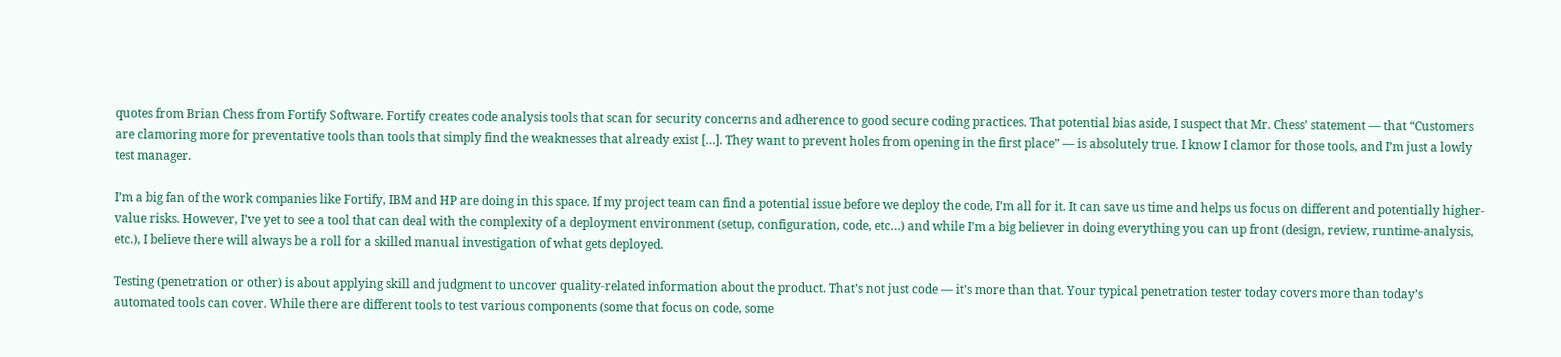quotes from Brian Chess from Fortify Software. Fortify creates code analysis tools that scan for security concerns and adherence to good secure coding practices. That potential bias aside, I suspect that Mr. Chess’ statement — that “Customers are clamoring more for preventative tools than tools that simply find the weaknesses that already exist […]. They want to prevent holes from opening in the first place” — is absolutely true. I know I clamor for those tools, and I’m just a lowly test manager.

I’m a big fan of the work companies like Fortify, IBM and HP are doing in this space. If my project team can find a potential issue before we deploy the code, I’m all for it. It can save us time and helps us focus on different and potentially higher-value risks. However, I’ve yet to see a tool that can deal with the complexity of a deployment environment (setup, configuration, code, etc…) and while I’m a big believer in doing everything you can up front (design, review, runtime-analysis, etc.), I believe there will always be a roll for a skilled manual investigation of what gets deployed.

Testing (penetration or other) is about applying skill and judgment to uncover quality-related information about the product. That’s not just code — it’s more than that. Your typical penetration tester today covers more than today’s automated tools can cover. While there are different tools to test various components (some that focus on code, some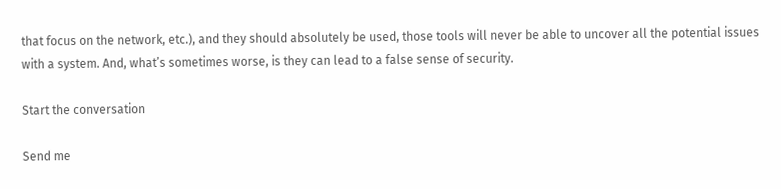that focus on the network, etc.), and they should absolutely be used, those tools will never be able to uncover all the potential issues with a system. And, what’s sometimes worse, is they can lead to a false sense of security.

Start the conversation

Send me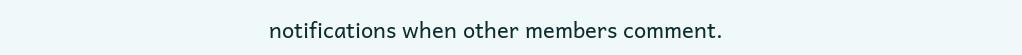notifications when other members comment.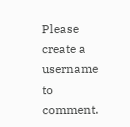Please create a username to comment.